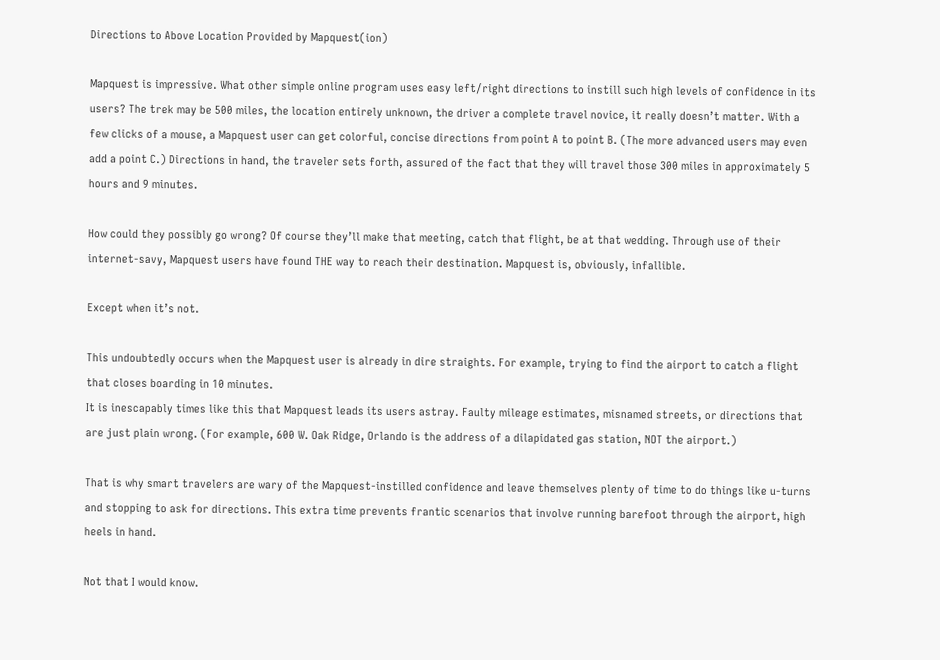Directions to Above Location Provided by Mapquest(ion)

Mapquest is impressive. What other simple online program uses easy left/right directions to instill such high levels of confidence in its users? The trek may be 500 miles, the location entirely unknown, the driver a complete travel novice, it really doesn’t matter. With a few clicks of a mouse, a Mapquest user can get colorful, concise directions from point A to point B. (The more advanced users may even add a point C.) Directions in hand, the traveler sets forth, assured of the fact that they will travel those 300 miles in approximately 5 hours and 9 minutes.

How could they possibly go wrong? Of course they’ll make that meeting, catch that flight, be at that wedding. Through use of their internet-savy, Mapquest users have found THE way to reach their destination. Mapquest is, obviously, infallible.

Except when it’s not.

This undoubtedly occurs when the Mapquest user is already in dire straights. For example, trying to find the airport to catch a flight that closes boarding in 10 minutes.
It is inescapably times like this that Mapquest leads its users astray. Faulty mileage estimates, misnamed streets, or directions that are just plain wrong. (For example, 600 W. Oak Ridge, Orlando is the address of a dilapidated gas station, NOT the airport.)

That is why smart travelers are wary of the Mapquest-instilled confidence and leave themselves plenty of time to do things like u-turns and stopping to ask for directions. This extra time prevents frantic scenarios that involve running barefoot through the airport, high heels in hand.

Not that I would know.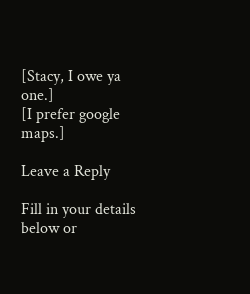[Stacy, I owe ya one.]
[I prefer google maps.]

Leave a Reply

Fill in your details below or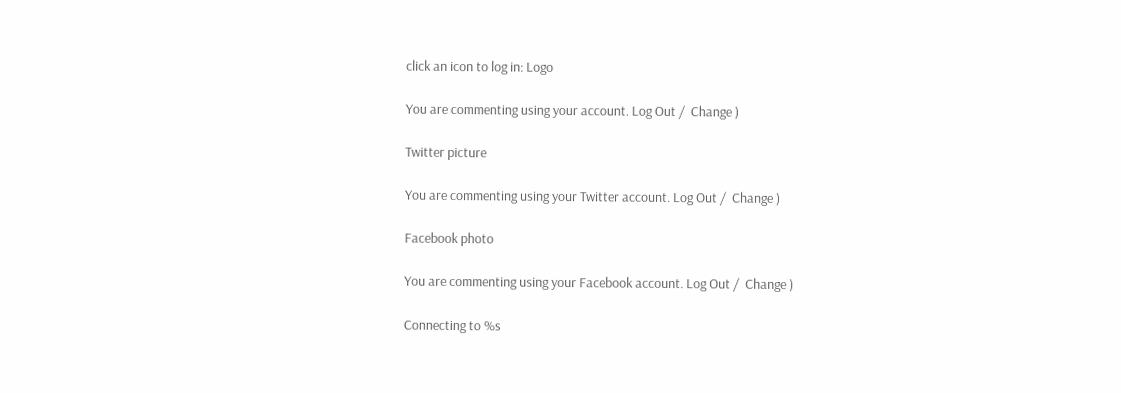click an icon to log in: Logo

You are commenting using your account. Log Out /  Change )

Twitter picture

You are commenting using your Twitter account. Log Out /  Change )

Facebook photo

You are commenting using your Facebook account. Log Out /  Change )

Connecting to %s